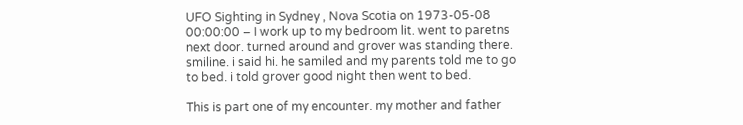UFO Sighting in Sydney , Nova Scotia on 1973-05-08 00:00:00 – I work up to my bedroom lit. went to paretns next door. turned around and grover was standing there. smiline. i said hi. he samiled and my parents told me to go to bed. i told grover good night then went to bed.

This is part one of my encounter. my mother and father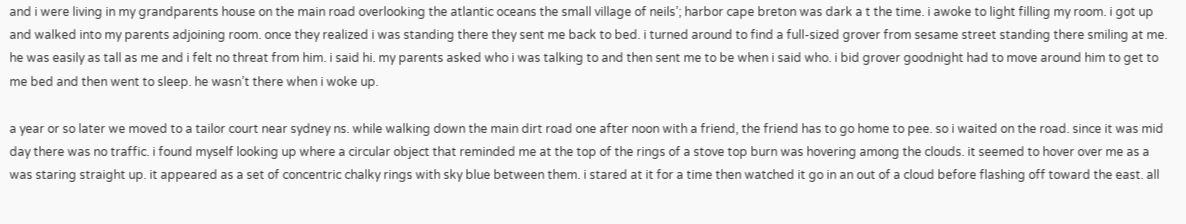and i were living in my grandparents house on the main road overlooking the atlantic oceans the small village of neils’; harbor cape breton was dark a t the time. i awoke to light filling my room. i got up and walked into my parents adjoining room. once they realized i was standing there they sent me back to bed. i turned around to find a full-sized grover from sesame street standing there smiling at me. he was easily as tall as me and i felt no threat from him. i said hi. my parents asked who i was talking to and then sent me to be when i said who. i bid grover goodnight had to move around him to get to me bed and then went to sleep. he wasn’t there when i woke up.

a year or so later we moved to a tailor court near sydney ns. while walking down the main dirt road one after noon with a friend, the friend has to go home to pee. so i waited on the road. since it was mid day there was no traffic. i found myself looking up where a circular object that reminded me at the top of the rings of a stove top burn was hovering among the clouds. it seemed to hover over me as a was staring straight up. it appeared as a set of concentric chalky rings with sky blue between them. i stared at it for a time then watched it go in an out of a cloud before flashing off toward the east. all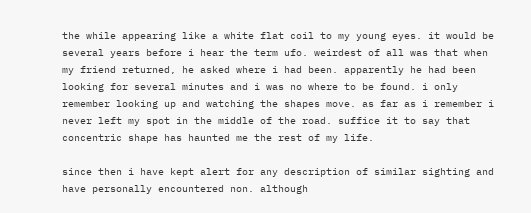the while appearing like a white flat coil to my young eyes. it would be several years before i hear the term ufo. weirdest of all was that when my friend returned, he asked where i had been. apparently he had been looking for several minutes and i was no where to be found. i only remember looking up and watching the shapes move. as far as i remember i never left my spot in the middle of the road. suffice it to say that concentric shape has haunted me the rest of my life.

since then i have kept alert for any description of similar sighting and have personally encountered non. although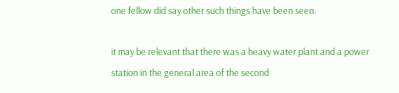one fellow did say other such things have been seen.

it may be relevant that there was a heavy water plant and a power station in the general area of the second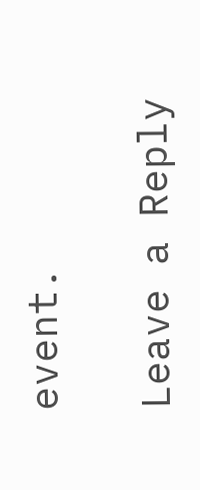event.

Leave a Reply